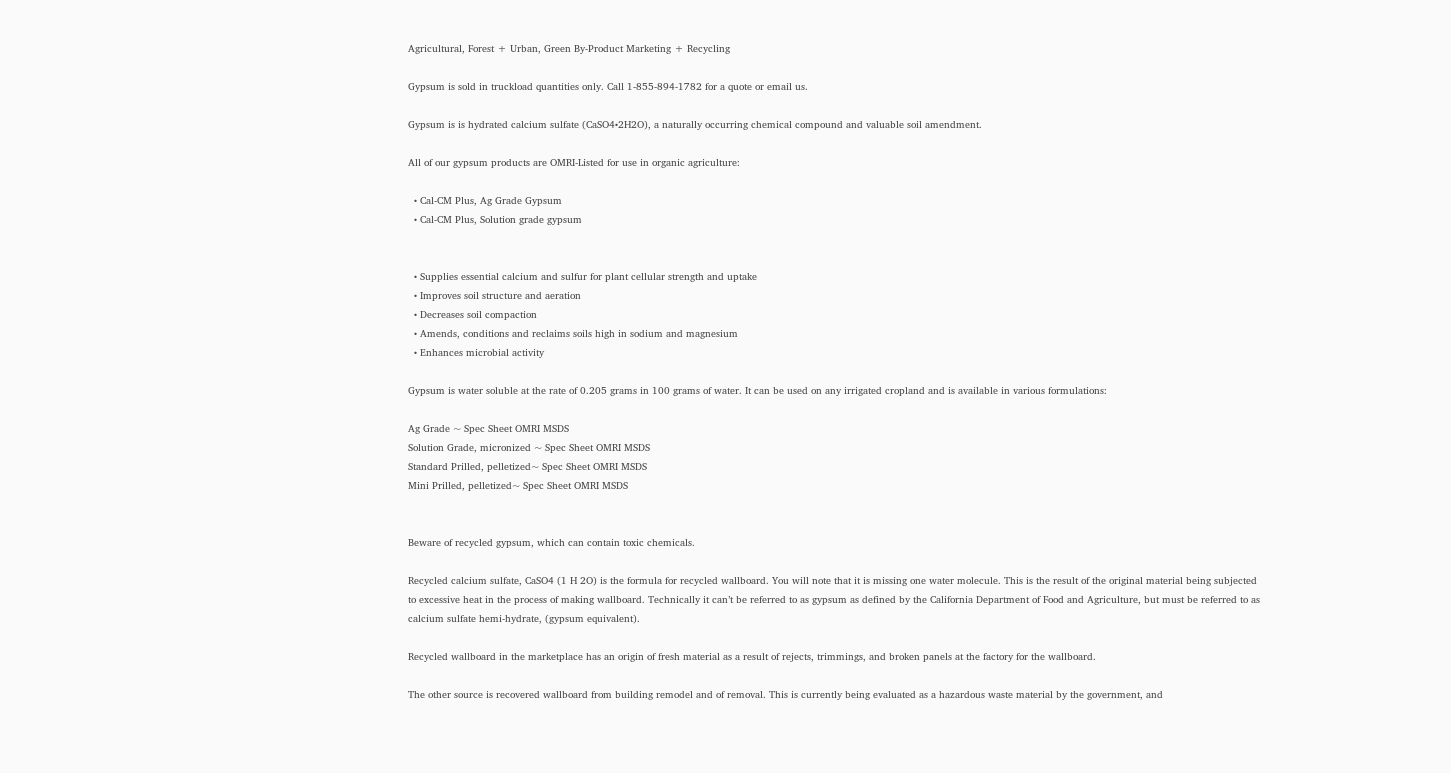Agricultural, Forest + Urban, Green By-Product Marketing + Recycling

Gypsum is sold in truckload quantities only. Call 1-855-894-1782 for a quote or email us.

Gypsum is is hydrated calcium sulfate (CaSO4•2H2O), a naturally occurring chemical compound and valuable soil amendment.

All of our gypsum products are OMRI-Listed for use in organic agriculture:

  • Cal-CM Plus, Ag Grade Gypsum
  • Cal-CM Plus, Solution grade gypsum


  • Supplies essential calcium and sulfur for plant cellular strength and uptake
  • Improves soil structure and aeration
  • Decreases soil compaction
  • Amends, conditions and reclaims soils high in sodium and magnesium
  • Enhances microbial activity

Gypsum is water soluble at the rate of 0.205 grams in 100 grams of water. It can be used on any irrigated cropland and is available in various formulations:

Ag Grade ~ Spec Sheet OMRI MSDS
Solution Grade, micronized ~ Spec Sheet OMRI MSDS
Standard Prilled, pelletized~ Spec Sheet OMRI MSDS
Mini Prilled, pelletized~ Spec Sheet OMRI MSDS


Beware of recycled gypsum, which can contain toxic chemicals.

Recycled calcium sulfate, CaSO4 (1 H 2O) is the formula for recycled wallboard. You will note that it is missing one water molecule. This is the result of the original material being subjected to excessive heat in the process of making wallboard. Technically it can’t be referred to as gypsum as defined by the California Department of Food and Agriculture, but must be referred to as calcium sulfate hemi-hydrate, (gypsum equivalent).

Recycled wallboard in the marketplace has an origin of fresh material as a result of rejects, trimmings, and broken panels at the factory for the wallboard.

The other source is recovered wallboard from building remodel and of removal. This is currently being evaluated as a hazardous waste material by the government, and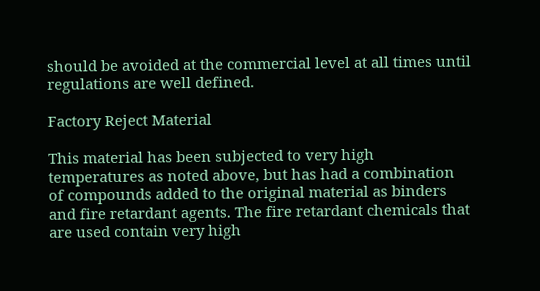should be avoided at the commercial level at all times until regulations are well defined.

Factory Reject Material

This material has been subjected to very high temperatures as noted above, but has had a combination of compounds added to the original material as binders and fire retardant agents. The fire retardant chemicals that are used contain very high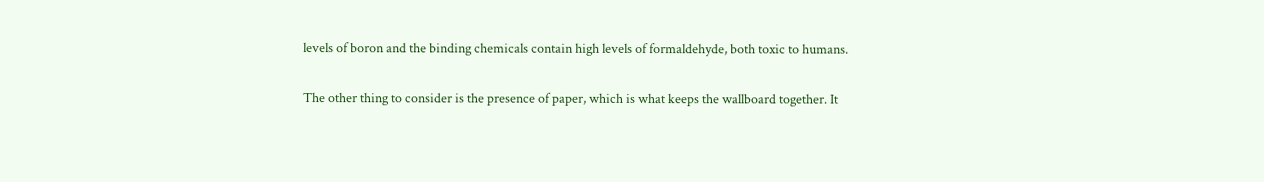levels of boron and the binding chemicals contain high levels of formaldehyde, both toxic to humans.

The other thing to consider is the presence of paper, which is what keeps the wallboard together. It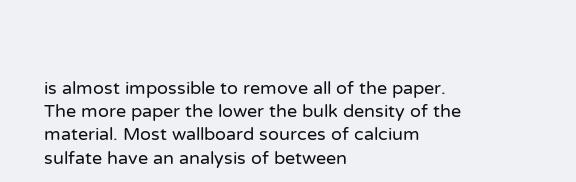is almost impossible to remove all of the paper. The more paper the lower the bulk density of the material. Most wallboard sources of calcium sulfate have an analysis of between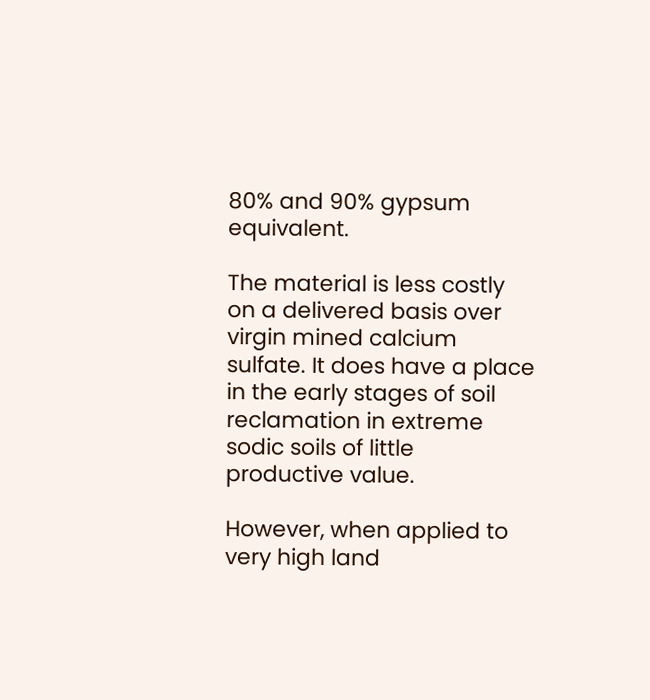80% and 90% gypsum equivalent.

The material is less costly on a delivered basis over virgin mined calcium sulfate. It does have a place in the early stages of soil reclamation in extreme sodic soils of little productive value.

However, when applied to very high land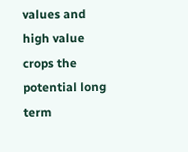values and high value crops the potential long term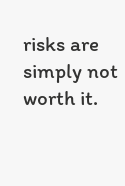risks are simply not worth it.